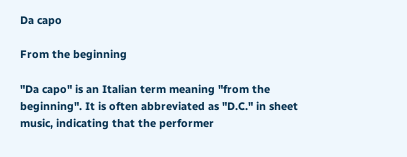Da capo

From the beginning

"Da capo" is an Italian term meaning "from the beginning". It is often abbreviated as "D.C." in sheet music, indicating that the performer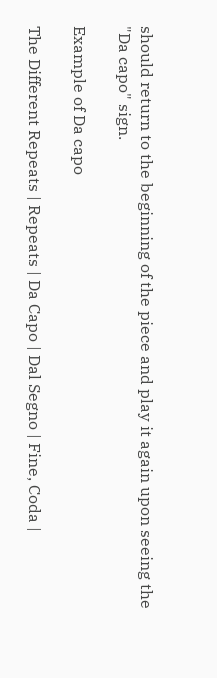should return to the beginning of the piece and play it again upon seeing the "Da capo" sign.

Example of Da capo

The Different Repeats | Repeats | Da Capo | Dal Segno | Fine, Coda |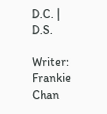D.C. | D.S.

Writer: Frankie Chan